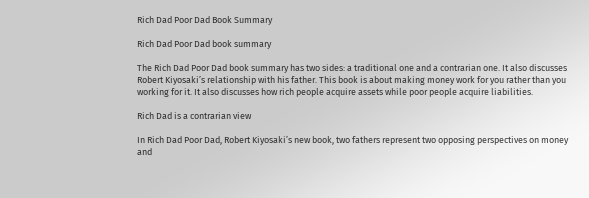Rich Dad Poor Dad Book Summary

Rich Dad Poor Dad book summary

The Rich Dad Poor Dad book summary has two sides: a traditional one and a contrarian one. It also discusses Robert Kiyosaki’s relationship with his father. This book is about making money work for you rather than you working for it. It also discusses how rich people acquire assets while poor people acquire liabilities.

Rich Dad is a contrarian view

In Rich Dad Poor Dad, Robert Kiyosaki’s new book, two fathers represent two opposing perspectives on money and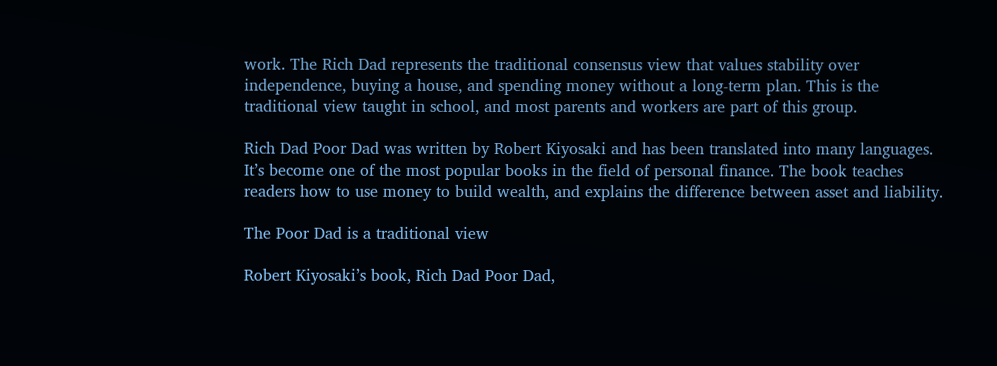work. The Rich Dad represents the traditional consensus view that values stability over independence, buying a house, and spending money without a long-term plan. This is the traditional view taught in school, and most parents and workers are part of this group.

Rich Dad Poor Dad was written by Robert Kiyosaki and has been translated into many languages. It’s become one of the most popular books in the field of personal finance. The book teaches readers how to use money to build wealth, and explains the difference between asset and liability.

The Poor Dad is a traditional view

Robert Kiyosaki’s book, Rich Dad Poor Dad,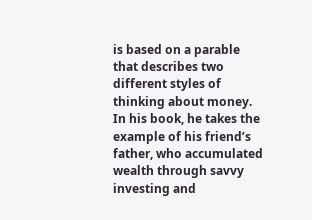is based on a parable that describes two different styles of thinking about money. In his book, he takes the example of his friend’s father, who accumulated wealth through savvy investing and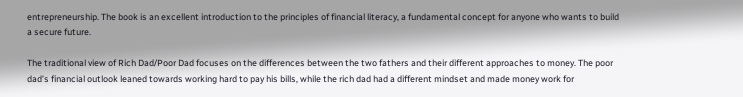entrepreneurship. The book is an excellent introduction to the principles of financial literacy, a fundamental concept for anyone who wants to build a secure future.

The traditional view of Rich Dad/Poor Dad focuses on the differences between the two fathers and their different approaches to money. The poor dad’s financial outlook leaned towards working hard to pay his bills, while the rich dad had a different mindset and made money work for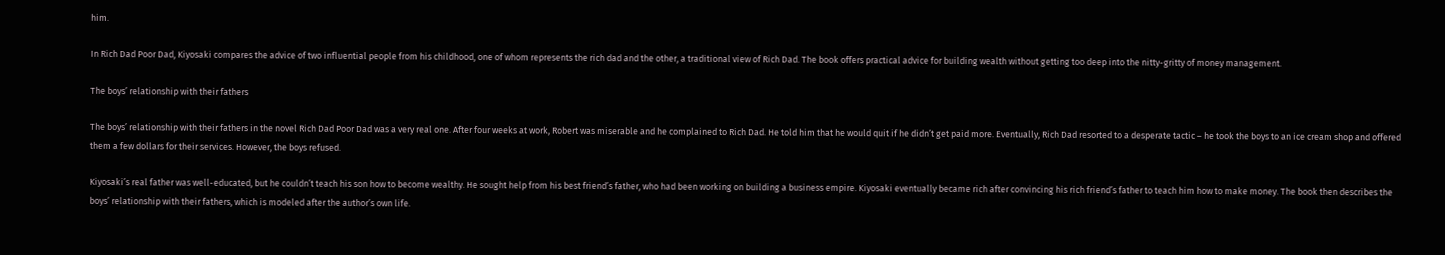him.

In Rich Dad Poor Dad, Kiyosaki compares the advice of two influential people from his childhood, one of whom represents the rich dad and the other, a traditional view of Rich Dad. The book offers practical advice for building wealth without getting too deep into the nitty-gritty of money management.

The boys’ relationship with their fathers

The boys’ relationship with their fathers in the novel Rich Dad Poor Dad was a very real one. After four weeks at work, Robert was miserable and he complained to Rich Dad. He told him that he would quit if he didn’t get paid more. Eventually, Rich Dad resorted to a desperate tactic – he took the boys to an ice cream shop and offered them a few dollars for their services. However, the boys refused.

Kiyosaki’s real father was well-educated, but he couldn’t teach his son how to become wealthy. He sought help from his best friend’s father, who had been working on building a business empire. Kiyosaki eventually became rich after convincing his rich friend’s father to teach him how to make money. The book then describes the boys’ relationship with their fathers, which is modeled after the author’s own life.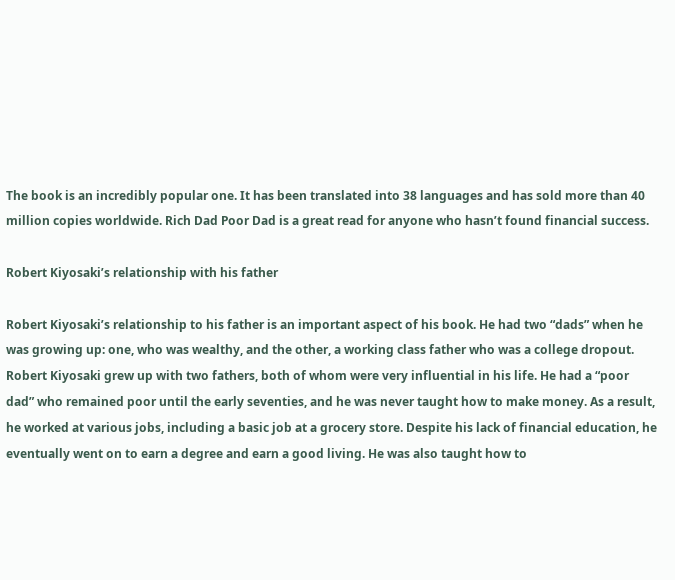The book is an incredibly popular one. It has been translated into 38 languages and has sold more than 40 million copies worldwide. Rich Dad Poor Dad is a great read for anyone who hasn’t found financial success.

Robert Kiyosaki’s relationship with his father

Robert Kiyosaki’s relationship to his father is an important aspect of his book. He had two “dads” when he was growing up: one, who was wealthy, and the other, a working class father who was a college dropout. Robert Kiyosaki grew up with two fathers, both of whom were very influential in his life. He had a “poor dad” who remained poor until the early seventies, and he was never taught how to make money. As a result, he worked at various jobs, including a basic job at a grocery store. Despite his lack of financial education, he eventually went on to earn a degree and earn a good living. He was also taught how to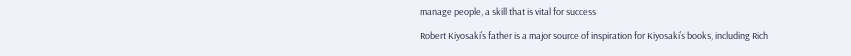manage people, a skill that is vital for success

Robert Kiyosaki’s father is a major source of inspiration for Kiyosaki’s books, including Rich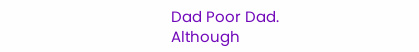Dad Poor Dad. Although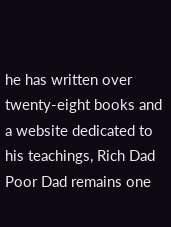he has written over twenty-eight books and a website dedicated to his teachings, Rich Dad Poor Dad remains one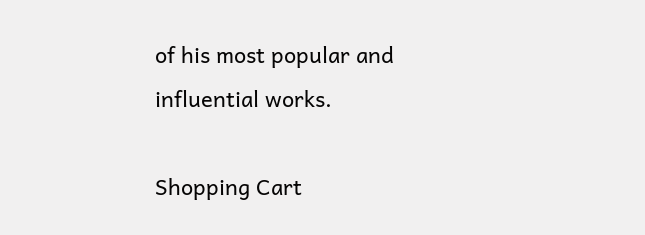of his most popular and influential works.

Shopping Cart